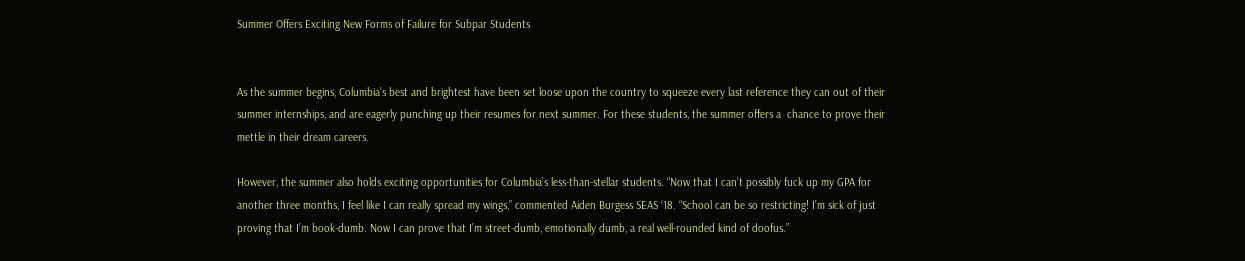Summer Offers Exciting New Forms of Failure for Subpar Students


As the summer begins, Columbia’s best and brightest have been set loose upon the country to squeeze every last reference they can out of their summer internships, and are eagerly punching up their resumes for next summer. For these students, the summer offers a  chance to prove their mettle in their dream careers.

However, the summer also holds exciting opportunities for Columbia’s less-than-stellar students. “Now that I can’t possibly fuck up my GPA for another three months, I feel like I can really spread my wings,” commented Aiden Burgess SEAS ‘18. “School can be so restricting! I’m sick of just proving that I’m book-dumb. Now I can prove that I’m street-dumb, emotionally dumb, a real well-rounded kind of doofus.”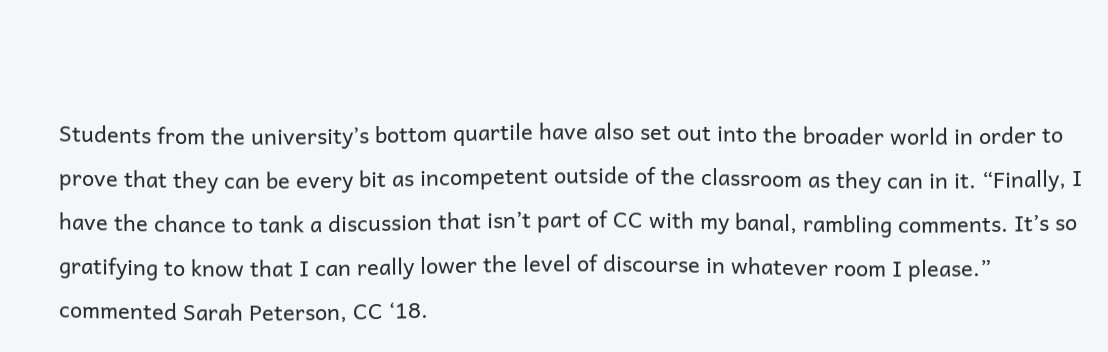Students from the university’s bottom quartile have also set out into the broader world in order to prove that they can be every bit as incompetent outside of the classroom as they can in it. “Finally, I have the chance to tank a discussion that isn’t part of CC with my banal, rambling comments. It’s so gratifying to know that I can really lower the level of discourse in whatever room I please.” commented Sarah Peterson, CC ‘18.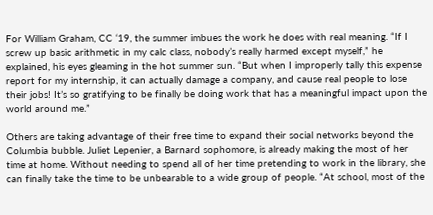For William Graham, CC ‘19, the summer imbues the work he does with real meaning. “If I screw up basic arithmetic in my calc class, nobody’s really harmed except myself,” he explained, his eyes gleaming in the hot summer sun. “But when I improperly tally this expense report for my internship, it can actually damage a company, and cause real people to lose their jobs! It’s so gratifying to be finally be doing work that has a meaningful impact upon the world around me.”

Others are taking advantage of their free time to expand their social networks beyond the Columbia bubble. Juliet Lepenier, a Barnard sophomore, is already making the most of her time at home. Without needing to spend all of her time pretending to work in the library, she can finally take the time to be unbearable to a wide group of people. “At school, most of the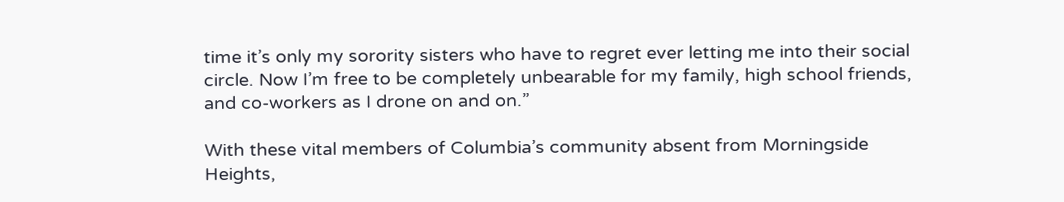time it’s only my sorority sisters who have to regret ever letting me into their social circle. Now I’m free to be completely unbearable for my family, high school friends, and co-workers as I drone on and on.”

With these vital members of Columbia’s community absent from Morningside Heights,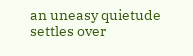an uneasy quietude settles over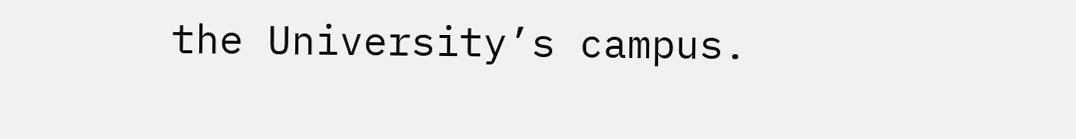the University’s campus.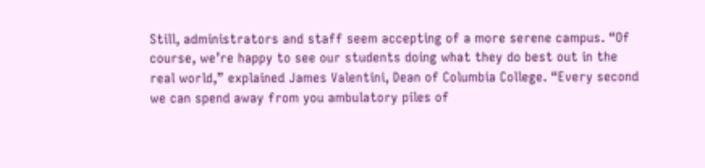Still, administrators and staff seem accepting of a more serene campus. “Of course, we’re happy to see our students doing what they do best out in the real world,” explained James Valentini, Dean of Columbia College. “Every second we can spend away from you ambulatory piles of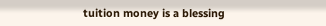tuition money is a blessing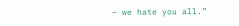– we hate you all.”